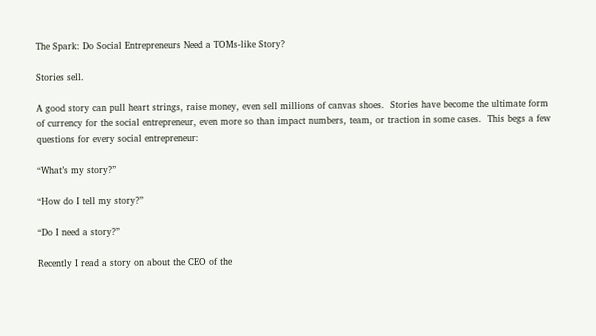The Spark: Do Social Entrepreneurs Need a TOMs-like Story?

Stories sell.

A good story can pull heart strings, raise money, even sell millions of canvas shoes.  Stories have become the ultimate form of currency for the social entrepreneur, even more so than impact numbers, team, or traction in some cases.  This begs a few questions for every social entrepreneur:

“What’s my story?”

“How do I tell my story?”

“Do I need a story?”

Recently I read a story on about the CEO of the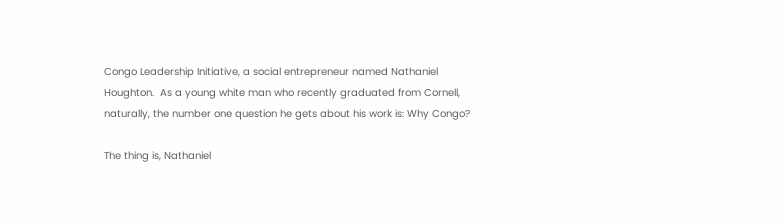Congo Leadership Initiative, a social entrepreneur named Nathaniel Houghton.  As a young white man who recently graduated from Cornell, naturally, the number one question he gets about his work is: Why Congo?

The thing is, Nathaniel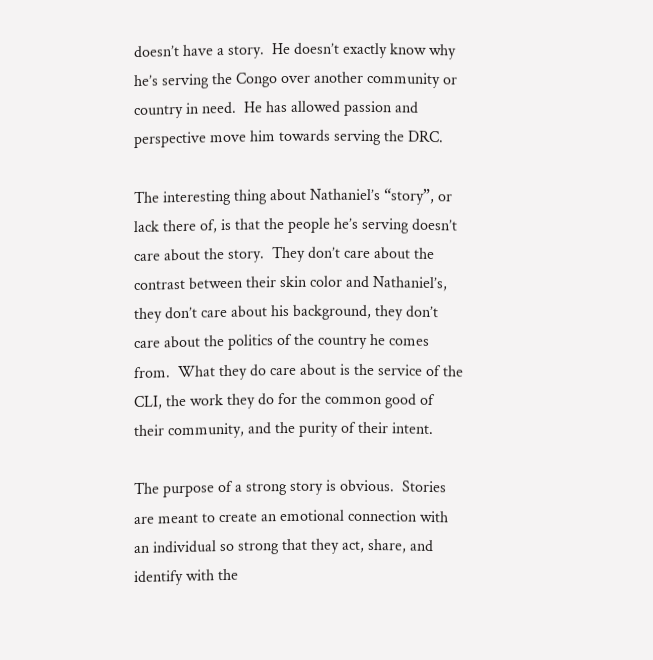doesn’t have a story.  He doesn’t exactly know why he’s serving the Congo over another community or country in need.  He has allowed passion and perspective move him towards serving the DRC.

The interesting thing about Nathaniel’s “story”, or lack there of, is that the people he’s serving doesn’t care about the story.  They don’t care about the contrast between their skin color and Nathaniel’s, they don’t care about his background, they don’t care about the politics of the country he comes from.  What they do care about is the service of the CLI, the work they do for the common good of their community, and the purity of their intent.

The purpose of a strong story is obvious.  Stories are meant to create an emotional connection with an individual so strong that they act, share, and identify with the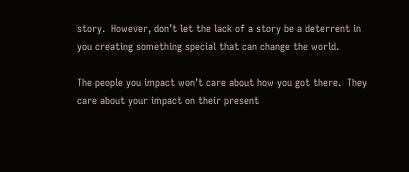story.  However, don’t let the lack of a story be a deterrent in you creating something special that can change the world.

The people you impact won’t care about how you got there.  They care about your impact on their present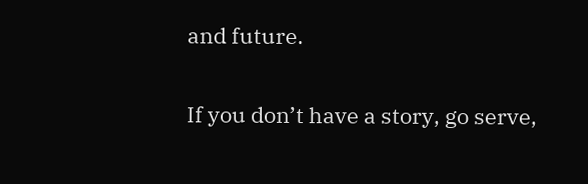and future.

If you don’t have a story, go serve,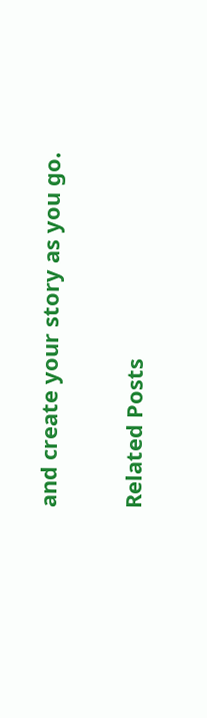and create your story as you go.


Related Posts